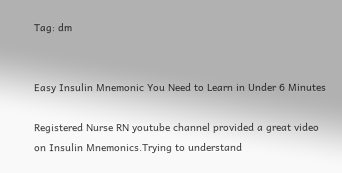Tag: dm


Easy Insulin Mnemonic You Need to Learn in Under 6 Minutes

Registered Nurse RN youtube channel provided a great video on Insulin Mnemonics.Trying to understand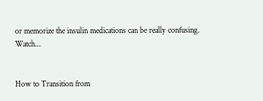or memorize the insulin medications can be really confusing. Watch...


How to Transition from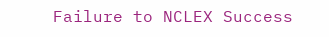Failure to NCLEX Success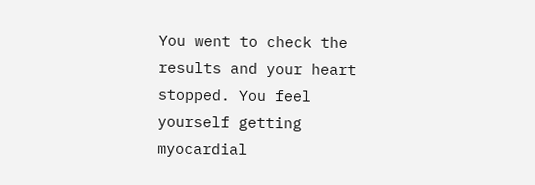You went to check the results and your heart stopped. You feel yourself getting myocardial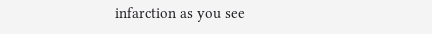infarction as you see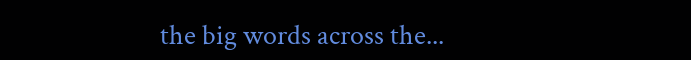the big words across the...